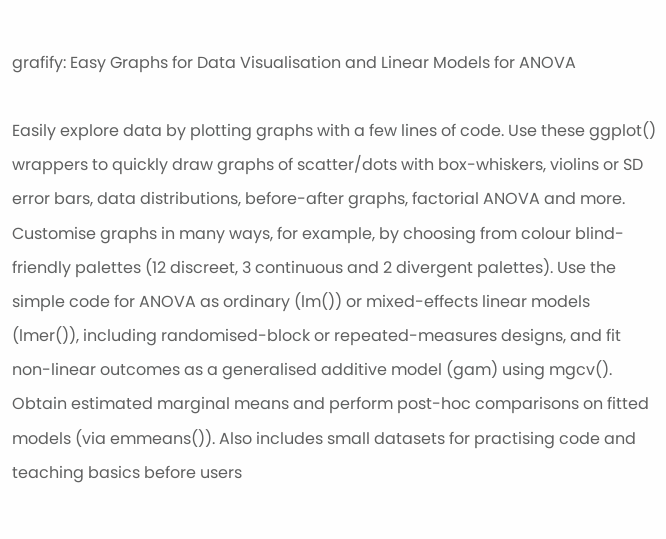grafify: Easy Graphs for Data Visualisation and Linear Models for ANOVA

Easily explore data by plotting graphs with a few lines of code. Use these ggplot() wrappers to quickly draw graphs of scatter/dots with box-whiskers, violins or SD error bars, data distributions, before-after graphs, factorial ANOVA and more. Customise graphs in many ways, for example, by choosing from colour blind-friendly palettes (12 discreet, 3 continuous and 2 divergent palettes). Use the simple code for ANOVA as ordinary (lm()) or mixed-effects linear models (lmer()), including randomised-block or repeated-measures designs, and fit non-linear outcomes as a generalised additive model (gam) using mgcv(). Obtain estimated marginal means and perform post-hoc comparisons on fitted models (via emmeans()). Also includes small datasets for practising code and teaching basics before users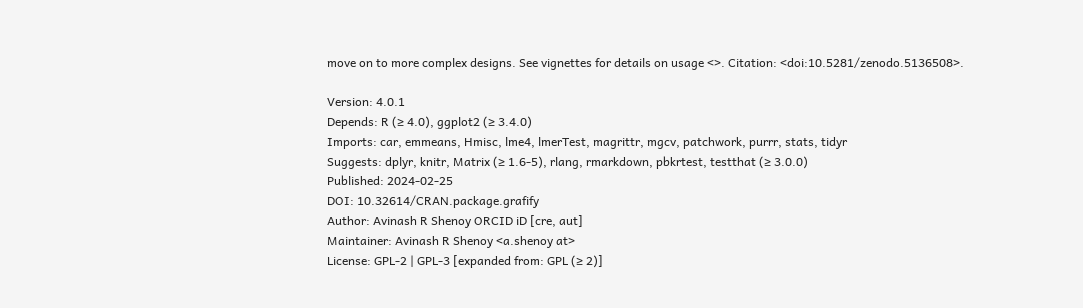move on to more complex designs. See vignettes for details on usage <>. Citation: <doi:10.5281/zenodo.5136508>.

Version: 4.0.1
Depends: R (≥ 4.0), ggplot2 (≥ 3.4.0)
Imports: car, emmeans, Hmisc, lme4, lmerTest, magrittr, mgcv, patchwork, purrr, stats, tidyr
Suggests: dplyr, knitr, Matrix (≥ 1.6-5), rlang, rmarkdown, pbkrtest, testthat (≥ 3.0.0)
Published: 2024-02-25
DOI: 10.32614/CRAN.package.grafify
Author: Avinash R Shenoy ORCID iD [cre, aut]
Maintainer: Avinash R Shenoy <a.shenoy at>
License: GPL-2 | GPL-3 [expanded from: GPL (≥ 2)]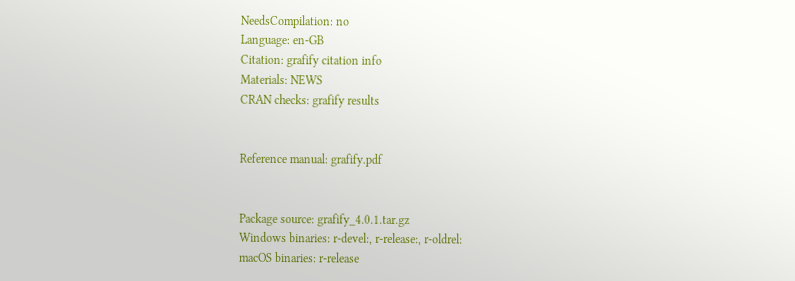NeedsCompilation: no
Language: en-GB
Citation: grafify citation info
Materials: NEWS
CRAN checks: grafify results


Reference manual: grafify.pdf


Package source: grafify_4.0.1.tar.gz
Windows binaries: r-devel:, r-release:, r-oldrel:
macOS binaries: r-release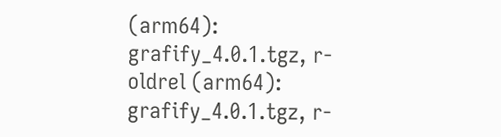(arm64): grafify_4.0.1.tgz, r-oldrel (arm64): grafify_4.0.1.tgz, r-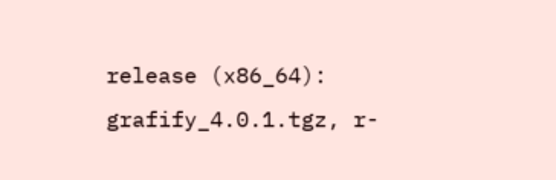release (x86_64): grafify_4.0.1.tgz, r-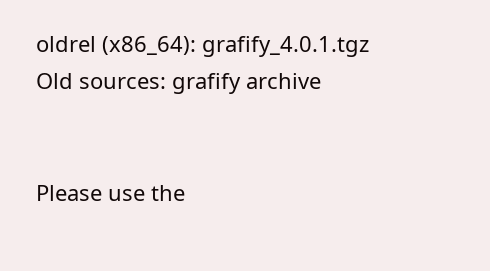oldrel (x86_64): grafify_4.0.1.tgz
Old sources: grafify archive


Please use the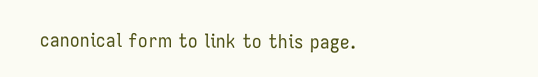canonical form to link to this page.